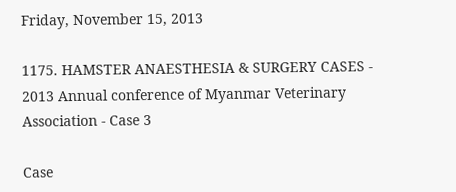Friday, November 15, 2013

1175. HAMSTER ANAESTHESIA & SURGERY CASES - 2013 Annual conference of Myanmar Veterinary Association - Case 3

Case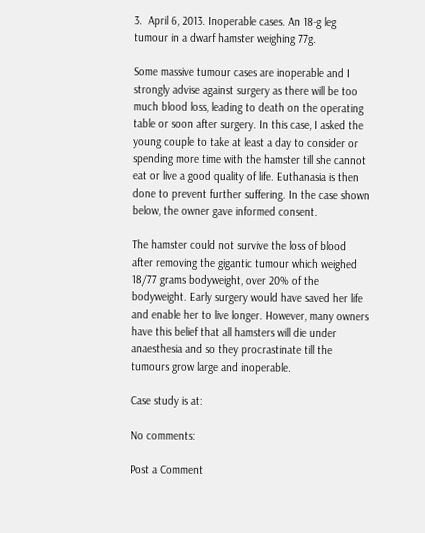3.  April 6, 2013. Inoperable cases. An 18-g leg tumour in a dwarf hamster weighing 77g.

Some massive tumour cases are inoperable and I strongly advise against surgery as there will be too much blood loss, leading to death on the operating table or soon after surgery. In this case, I asked the young couple to take at least a day to consider or spending more time with the hamster till she cannot eat or live a good quality of life. Euthanasia is then done to prevent further suffering. In the case shown below, the owner gave informed consent.

The hamster could not survive the loss of blood after removing the gigantic tumour which weighed 18/77 grams bodyweight, over 20% of the bodyweight. Early surgery would have saved her life and enable her to live longer. However, many owners have this belief that all hamsters will die under anaesthesia and so they procrastinate till the tumours grow large and inoperable.

Case study is at:

No comments:

Post a Comment